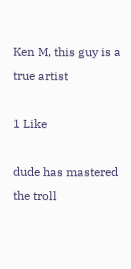Ken M, this guy is a true artist

1 Like

dude has mastered the troll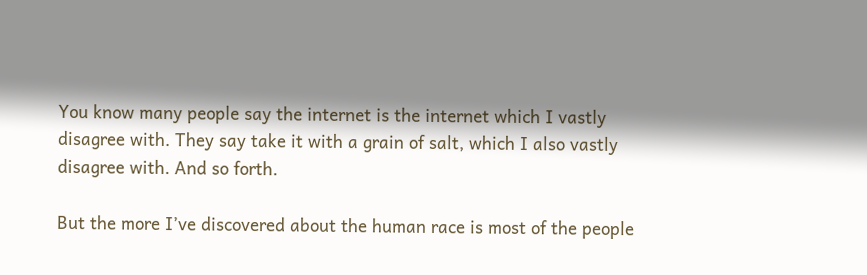You know many people say the internet is the internet which I vastly disagree with. They say take it with a grain of salt, which I also vastly disagree with. And so forth.

But the more I’ve discovered about the human race is most of the people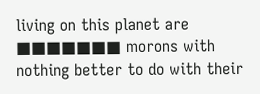living on this planet are ■■■■■■■ morons with nothing better to do with their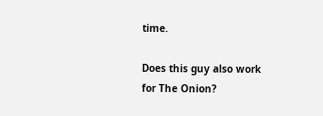time.

Does this guy also work for The Onion?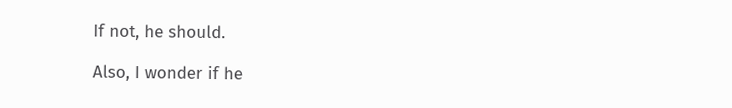If not, he should.

Also, I wonder if he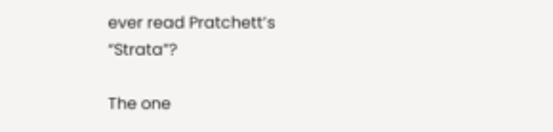ever read Pratchett’s “Strata”?

The one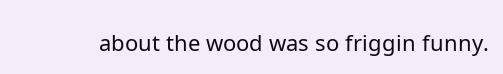about the wood was so friggin funny.